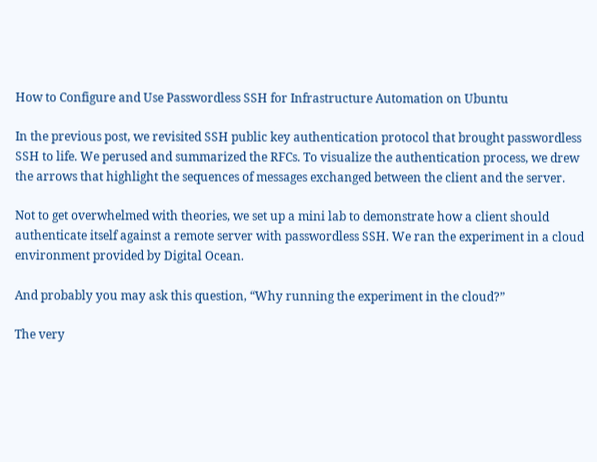How to Configure and Use Passwordless SSH for Infrastructure Automation on Ubuntu

In the previous post, we revisited SSH public key authentication protocol that brought passwordless SSH to life. We perused and summarized the RFCs. To visualize the authentication process, we drew the arrows that highlight the sequences of messages exchanged between the client and the server.

Not to get overwhelmed with theories, we set up a mini lab to demonstrate how a client should authenticate itself against a remote server with passwordless SSH. We ran the experiment in a cloud environment provided by Digital Ocean.

And probably you may ask this question, “Why running the experiment in the cloud?”

The very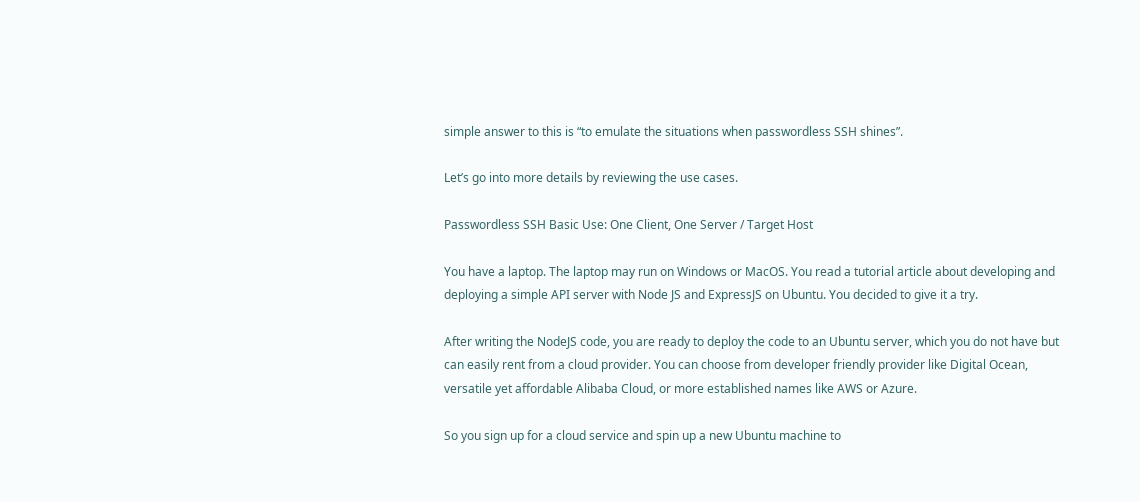simple answer to this is “to emulate the situations when passwordless SSH shines”.

Let’s go into more details by reviewing the use cases.

Passwordless SSH Basic Use: One Client, One Server / Target Host

You have a laptop. The laptop may run on Windows or MacOS. You read a tutorial article about developing and deploying a simple API server with Node JS and ExpressJS on Ubuntu. You decided to give it a try.

After writing the NodeJS code, you are ready to deploy the code to an Ubuntu server, which you do not have but can easily rent from a cloud provider. You can choose from developer friendly provider like Digital Ocean, versatile yet affordable Alibaba Cloud, or more established names like AWS or Azure.

So you sign up for a cloud service and spin up a new Ubuntu machine to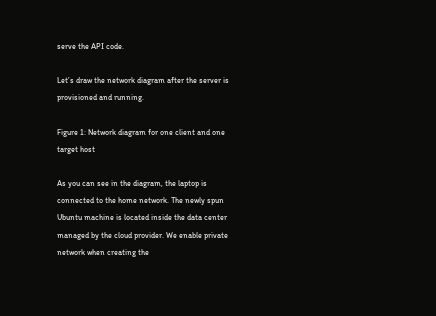serve the API code.

Let’s draw the network diagram after the server is provisioned and running.

Figure 1: Network diagram for one client and one target host

As you can see in the diagram, the laptop is connected to the home network. The newly spun Ubuntu machine is located inside the data center managed by the cloud provider. We enable private network when creating the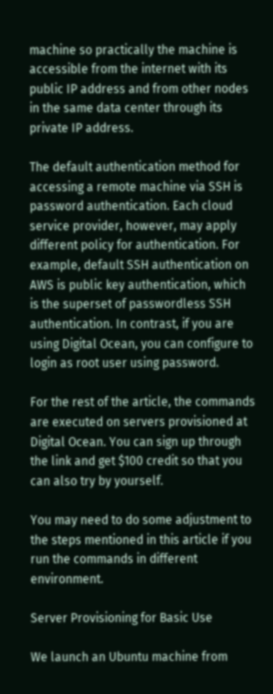machine so practically the machine is accessible from the internet with its public IP address and from other nodes in the same data center through its private IP address.

The default authentication method for accessing a remote machine via SSH is password authentication. Each cloud service provider, however, may apply different policy for authentication. For example, default SSH authentication on AWS is public key authentication, which is the superset of passwordless SSH authentication. In contrast, if you are using Digital Ocean, you can configure to login as root user using password.

For the rest of the article, the commands are executed on servers provisioned at Digital Ocean. You can sign up through the link and get $100 credit so that you can also try by yourself.

You may need to do some adjustment to the steps mentioned in this article if you run the commands in different environment.

Server Provisioning for Basic Use

We launch an Ubuntu machine from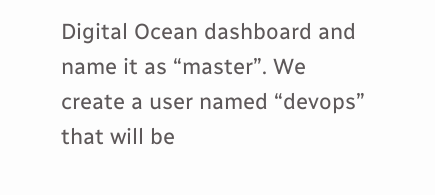Digital Ocean dashboard and name it as “master”. We create a user named “devops” that will be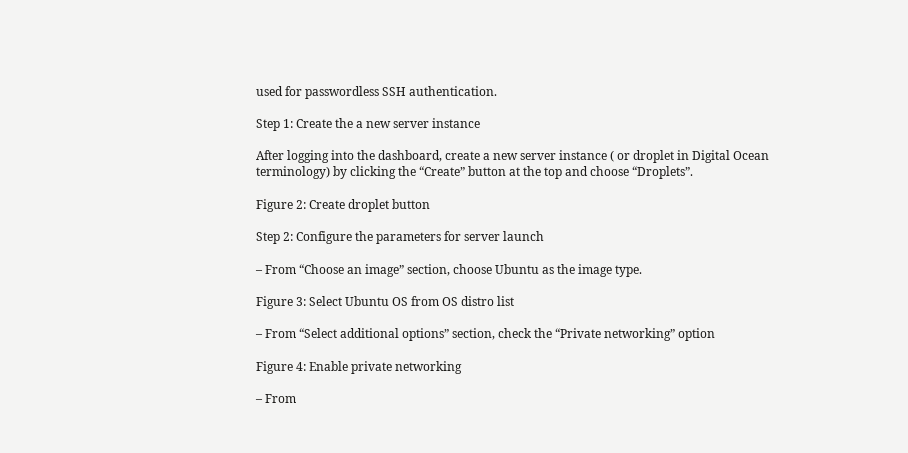used for passwordless SSH authentication.

Step 1: Create the a new server instance

After logging into the dashboard, create a new server instance ( or droplet in Digital Ocean terminology) by clicking the “Create” button at the top and choose “Droplets”.

Figure 2: Create droplet button

Step 2: Configure the parameters for server launch

– From “Choose an image” section, choose Ubuntu as the image type.

Figure 3: Select Ubuntu OS from OS distro list

– From “Select additional options” section, check the “Private networking” option

Figure 4: Enable private networking

– From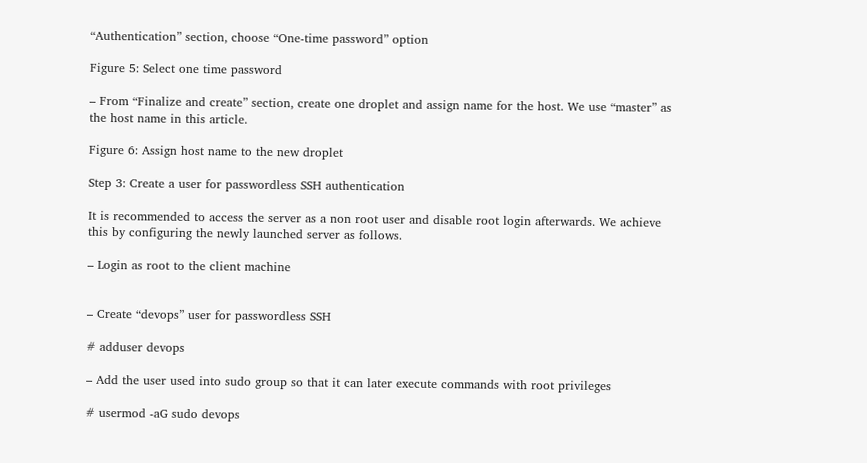“Authentication” section, choose “One-time password” option

Figure 5: Select one time password

– From “Finalize and create” section, create one droplet and assign name for the host. We use “master” as the host name in this article.

Figure 6: Assign host name to the new droplet

Step 3: Create a user for passwordless SSH authentication

It is recommended to access the server as a non root user and disable root login afterwards. We achieve this by configuring the newly launched server as follows.

– Login as root to the client machine


– Create “devops” user for passwordless SSH

# adduser devops

– Add the user used into sudo group so that it can later execute commands with root privileges

# usermod -aG sudo devops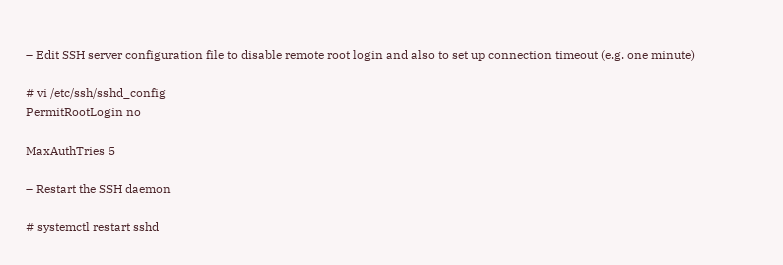– Edit SSH server configuration file to disable remote root login and also to set up connection timeout (e.g. one minute)

# vi /etc/ssh/sshd_config
PermitRootLogin no

MaxAuthTries 5

– Restart the SSH daemon

# systemctl restart sshd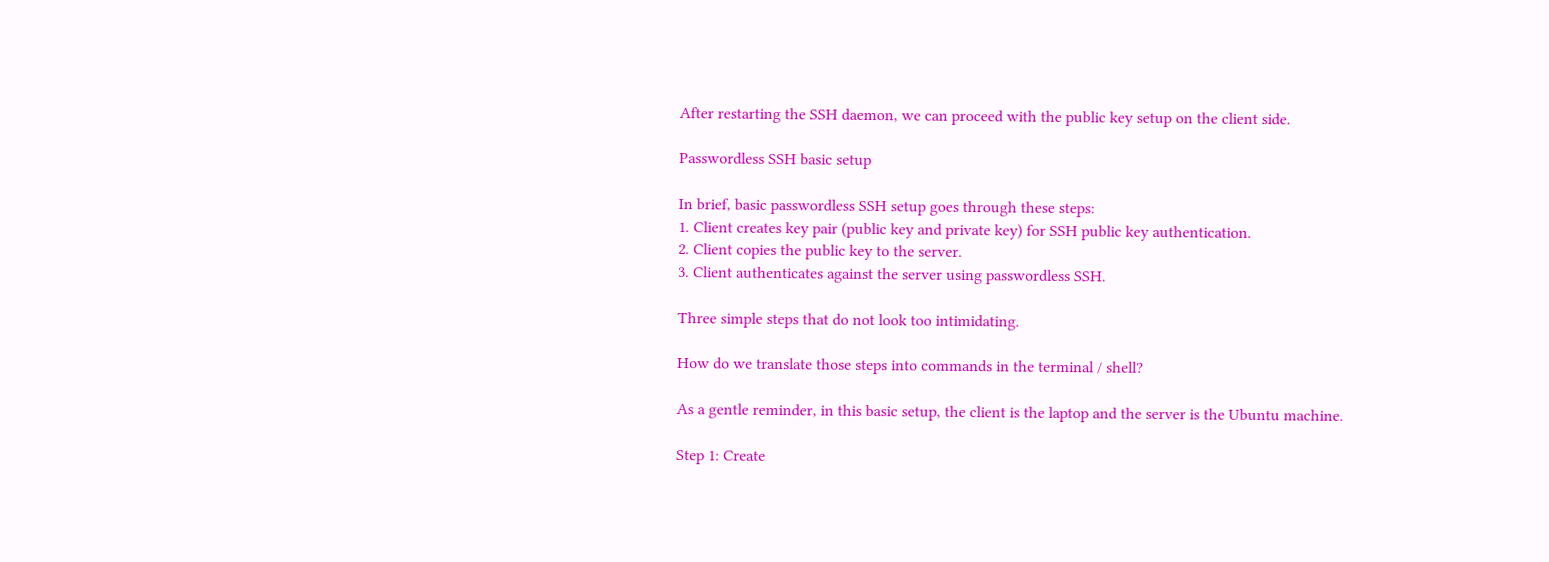After restarting the SSH daemon, we can proceed with the public key setup on the client side.

Passwordless SSH basic setup

In brief, basic passwordless SSH setup goes through these steps:
1. Client creates key pair (public key and private key) for SSH public key authentication.
2. Client copies the public key to the server.
3. Client authenticates against the server using passwordless SSH.

Three simple steps that do not look too intimidating.

How do we translate those steps into commands in the terminal / shell?

As a gentle reminder, in this basic setup, the client is the laptop and the server is the Ubuntu machine.

Step 1: Create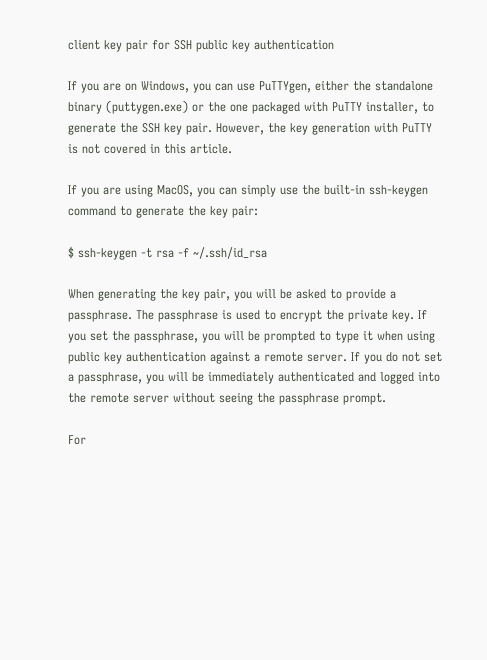client key pair for SSH public key authentication

If you are on Windows, you can use PuTTYgen, either the standalone binary (puttygen.exe) or the one packaged with PuTTY installer, to generate the SSH key pair. However, the key generation with PuTTY is not covered in this article.

If you are using MacOS, you can simply use the built-in ssh-keygen command to generate the key pair:

$ ssh-keygen -t rsa -f ~/.ssh/id_rsa

When generating the key pair, you will be asked to provide a passphrase. The passphrase is used to encrypt the private key. If you set the passphrase, you will be prompted to type it when using public key authentication against a remote server. If you do not set a passphrase, you will be immediately authenticated and logged into the remote server without seeing the passphrase prompt.

For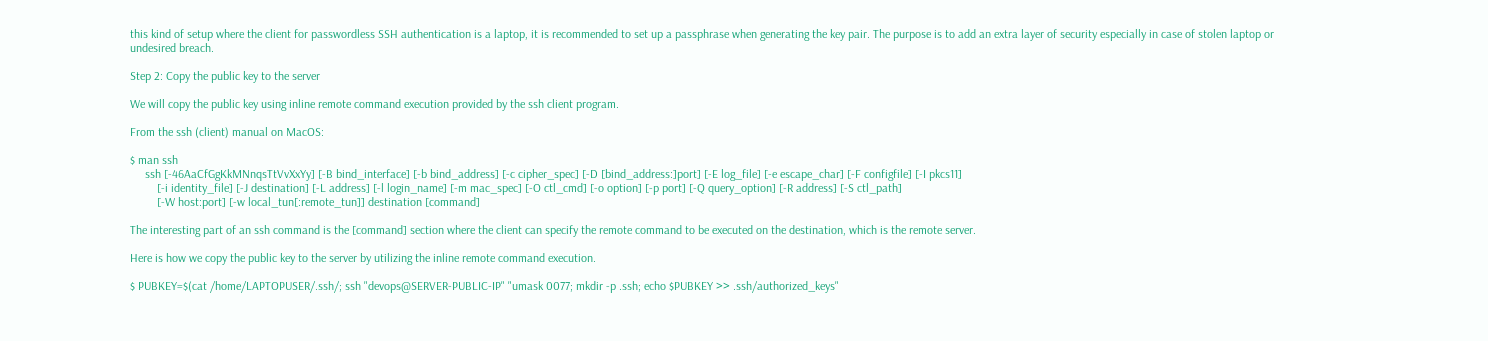this kind of setup where the client for passwordless SSH authentication is a laptop, it is recommended to set up a passphrase when generating the key pair. The purpose is to add an extra layer of security especially in case of stolen laptop or undesired breach.

Step 2: Copy the public key to the server

We will copy the public key using inline remote command execution provided by the ssh client program.

From the ssh (client) manual on MacOS:

$ man ssh
     ssh [-46AaCfGgKkMNnqsTtVvXxYy] [-B bind_interface] [-b bind_address] [-c cipher_spec] [-D [bind_address:]port] [-E log_file] [-e escape_char] [-F configfile] [-I pkcs11]
         [-i identity_file] [-J destination] [-L address] [-l login_name] [-m mac_spec] [-O ctl_cmd] [-o option] [-p port] [-Q query_option] [-R address] [-S ctl_path]
         [-W host:port] [-w local_tun[:remote_tun]] destination [command]

The interesting part of an ssh command is the [command] section where the client can specify the remote command to be executed on the destination, which is the remote server.

Here is how we copy the public key to the server by utilizing the inline remote command execution.

$ PUBKEY=$(cat /home/LAPTOPUSER/.ssh/; ssh "devops@SERVER-PUBLIC-IP" "umask 0077; mkdir -p .ssh; echo $PUBKEY >> .ssh/authorized_keys"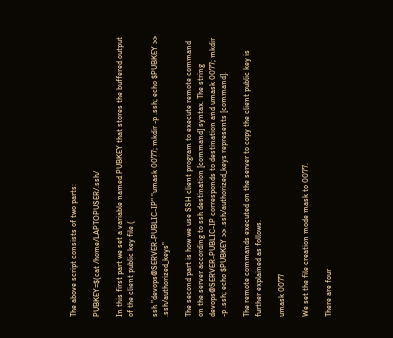The above script consists of two parts:

PUBKEY=$(cat /home/LAPTOPUSER/.ssh/

In this first part we set a variable named PUBKEY that stores the buffered output of the client public key file (

ssh "devops@SERVER-PUBLIC-IP" "umask 0077; mkdir -p .ssh; echo $PUBKEY >> .ssh/authorized_keys"

The second part is how we use SSH client program to execute remote command on the server according to ssh destination [command] syntax. The string devops@SERVER-PUBLIC-IP corresponds to destination and umask 0077; mkdir -p .ssh; echo $PUBKEY >> .ssh/authorized_keys represents [command].

The remote commands executed on the server to copy the client public key is further explained as follows.

umask 0077

We set the file creation mode mask to 0077.

There are four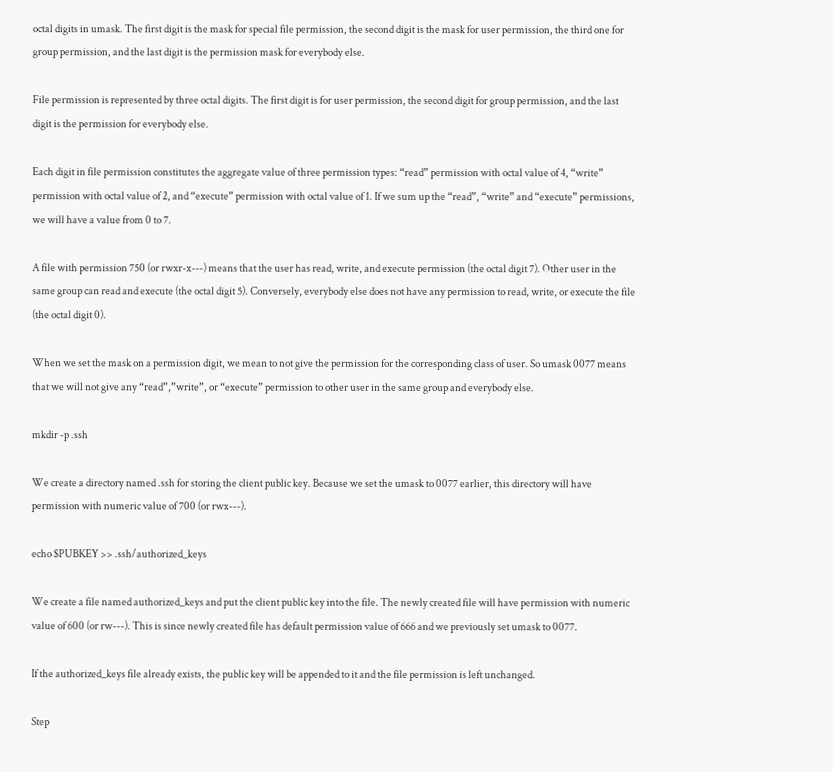octal digits in umask. The first digit is the mask for special file permission, the second digit is the mask for user permission, the third one for group permission, and the last digit is the permission mask for everybody else.

File permission is represented by three octal digits. The first digit is for user permission, the second digit for group permission, and the last digit is the permission for everybody else.

Each digit in file permission constitutes the aggregate value of three permission types: “read” permission with octal value of 4, “write” permission with octal value of 2, and “execute” permission with octal value of 1. If we sum up the “read”, “write” and “execute” permissions, we will have a value from 0 to 7.

A file with permission 750 (or rwxr-x---) means that the user has read, write, and execute permission (the octal digit 7). Other user in the same group can read and execute (the octal digit 5). Conversely, everybody else does not have any permission to read, write, or execute the file (the octal digit 0).

When we set the mask on a permission digit, we mean to not give the permission for the corresponding class of user. So umask 0077 means that we will not give any “read”,”write”, or “execute” permission to other user in the same group and everybody else.

mkdir -p .ssh

We create a directory named .ssh for storing the client public key. Because we set the umask to 0077 earlier, this directory will have permission with numeric value of 700 (or rwx---).

echo $PUBKEY >> .ssh/authorized_keys

We create a file named authorized_keys and put the client public key into the file. The newly created file will have permission with numeric value of 600 (or rw---). This is since newly created file has default permission value of 666 and we previously set umask to 0077.

If the authorized_keys file already exists, the public key will be appended to it and the file permission is left unchanged.

Step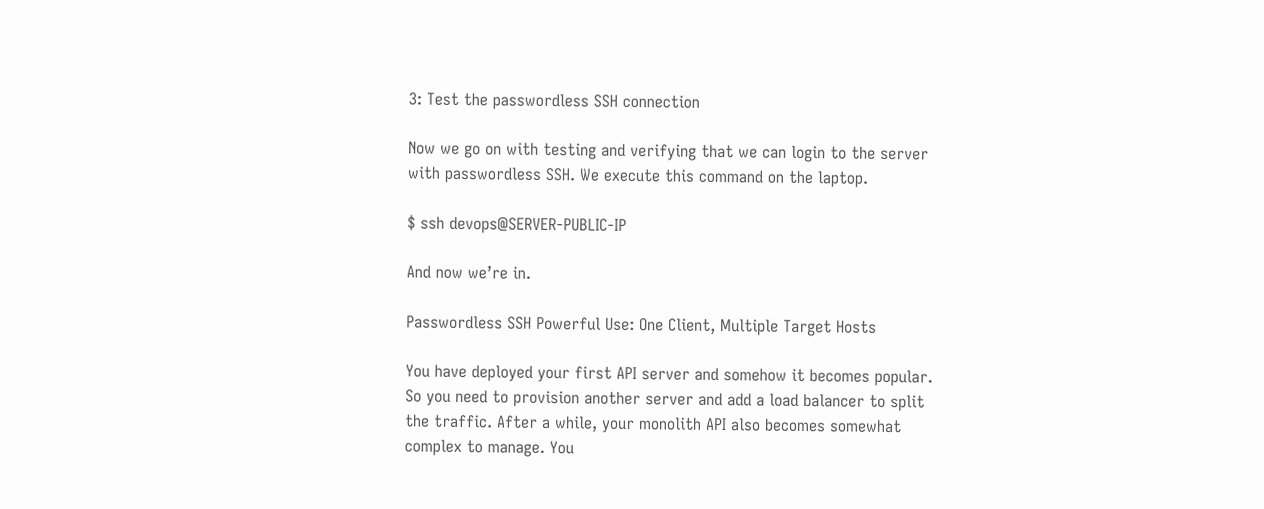3: Test the passwordless SSH connection

Now we go on with testing and verifying that we can login to the server with passwordless SSH. We execute this command on the laptop.

$ ssh devops@SERVER-PUBLIC-IP

And now we’re in.

Passwordless SSH Powerful Use: One Client, Multiple Target Hosts

You have deployed your first API server and somehow it becomes popular. So you need to provision another server and add a load balancer to split the traffic. After a while, your monolith API also becomes somewhat complex to manage. You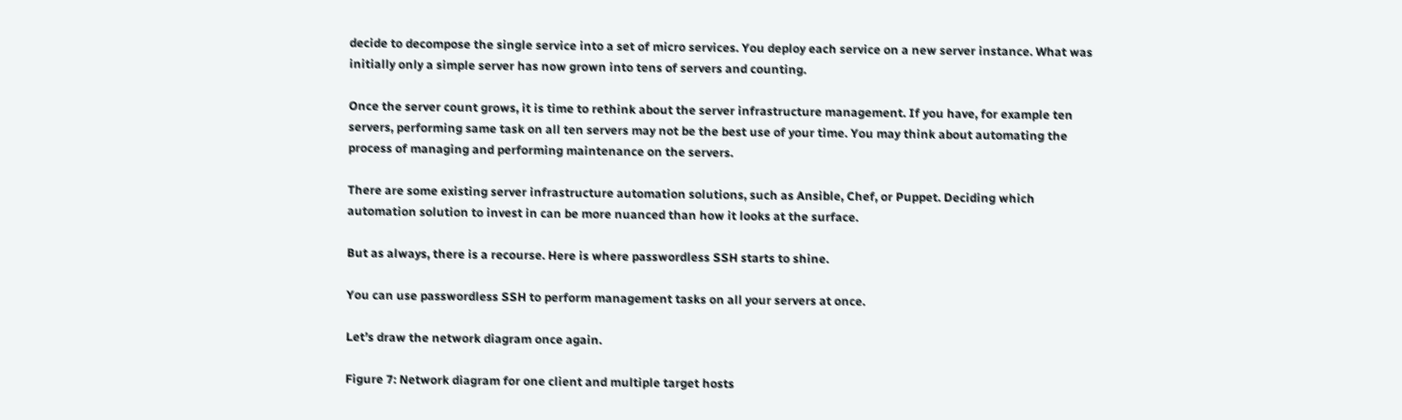decide to decompose the single service into a set of micro services. You deploy each service on a new server instance. What was initially only a simple server has now grown into tens of servers and counting.

Once the server count grows, it is time to rethink about the server infrastructure management. If you have, for example ten servers, performing same task on all ten servers may not be the best use of your time. You may think about automating the process of managing and performing maintenance on the servers.

There are some existing server infrastructure automation solutions, such as Ansible, Chef, or Puppet. Deciding which automation solution to invest in can be more nuanced than how it looks at the surface.

But as always, there is a recourse. Here is where passwordless SSH starts to shine.

You can use passwordless SSH to perform management tasks on all your servers at once.

Let’s draw the network diagram once again.

Figure 7: Network diagram for one client and multiple target hosts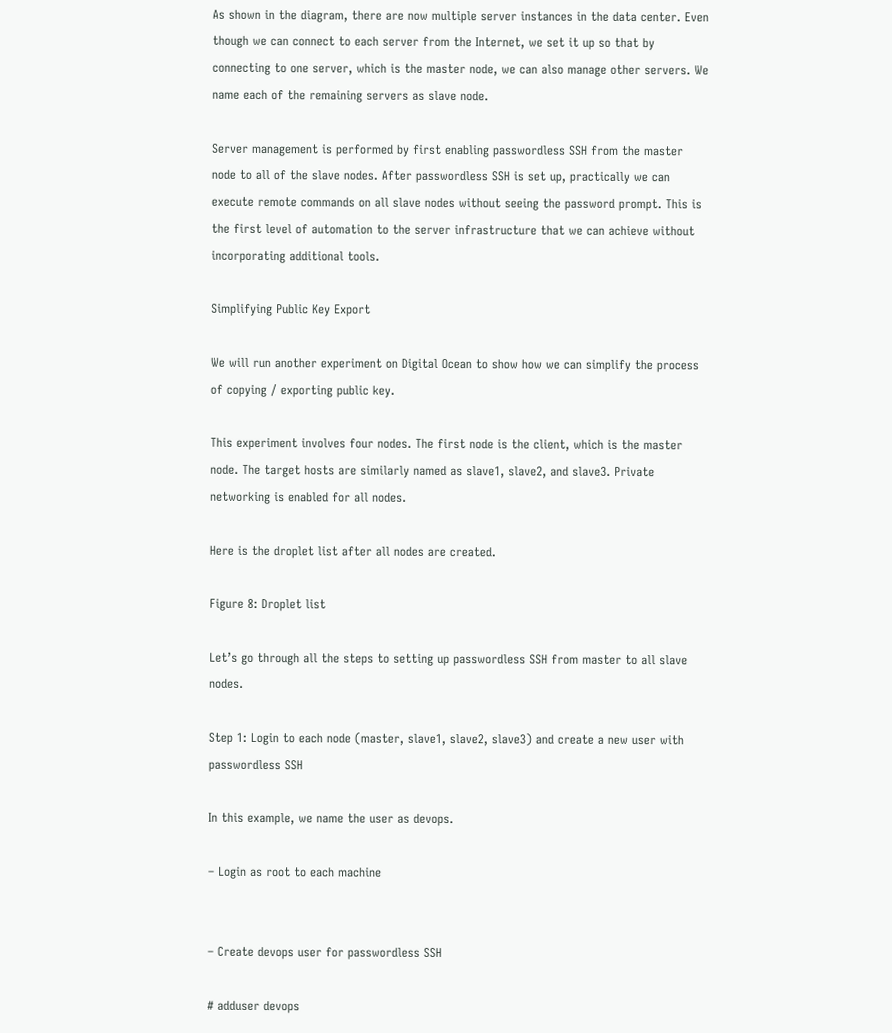As shown in the diagram, there are now multiple server instances in the data center. Even though we can connect to each server from the Internet, we set it up so that by connecting to one server, which is the master node, we can also manage other servers. We name each of the remaining servers as slave node.

Server management is performed by first enabling passwordless SSH from the master node to all of the slave nodes. After passwordless SSH is set up, practically we can execute remote commands on all slave nodes without seeing the password prompt. This is the first level of automation to the server infrastructure that we can achieve without incorporating additional tools.

Simplifying Public Key Export

We will run another experiment on Digital Ocean to show how we can simplify the process of copying / exporting public key.

This experiment involves four nodes. The first node is the client, which is the master node. The target hosts are similarly named as slave1, slave2, and slave3. Private networking is enabled for all nodes.

Here is the droplet list after all nodes are created.

Figure 8: Droplet list

Let’s go through all the steps to setting up passwordless SSH from master to all slave nodes.

Step 1: Login to each node (master, slave1, slave2, slave3) and create a new user with passwordless SSH

In this example, we name the user as devops.

– Login as root to each machine


– Create devops user for passwordless SSH

# adduser devops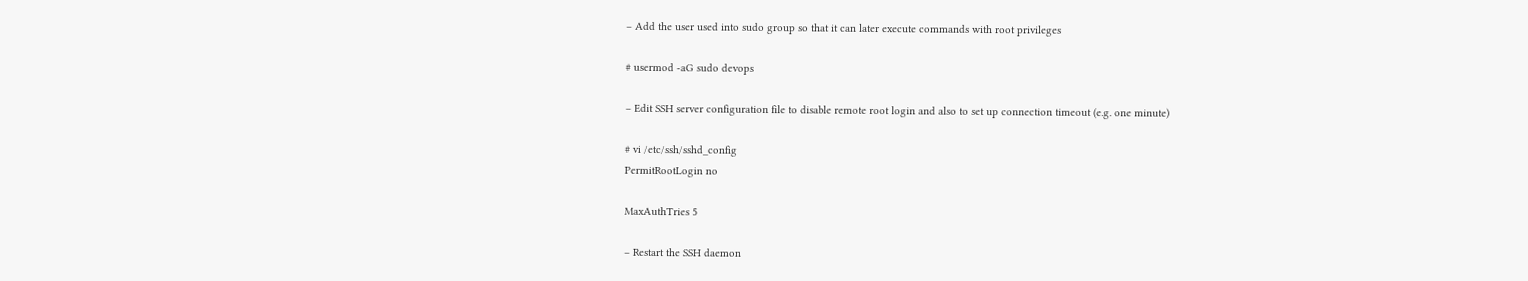– Add the user used into sudo group so that it can later execute commands with root privileges

# usermod -aG sudo devops

– Edit SSH server configuration file to disable remote root login and also to set up connection timeout (e.g. one minute)

# vi /etc/ssh/sshd_config
PermitRootLogin no

MaxAuthTries 5

– Restart the SSH daemon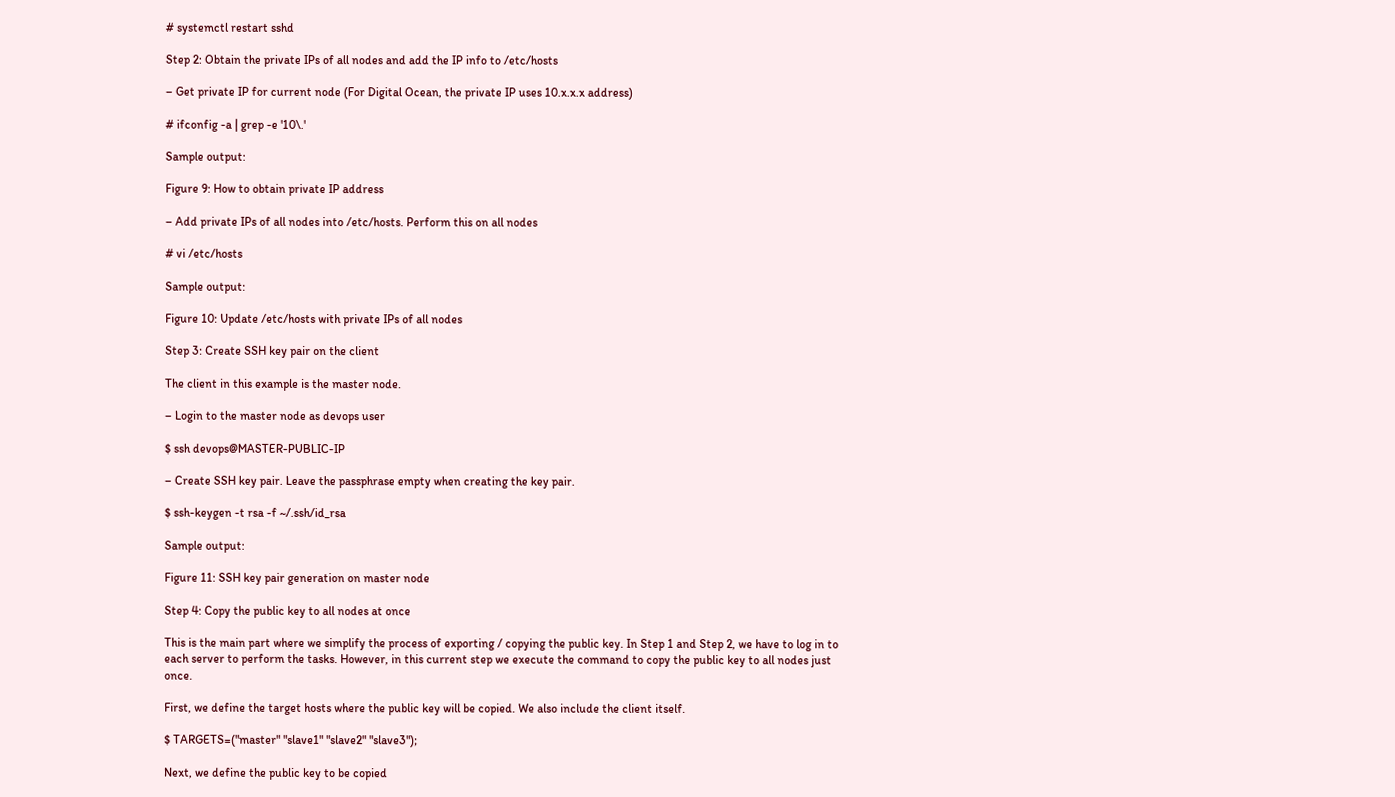# systemctl restart sshd

Step 2: Obtain the private IPs of all nodes and add the IP info to /etc/hosts

– Get private IP for current node (For Digital Ocean, the private IP uses 10.x.x.x address)

# ifconfig -a | grep -e '10\.'

Sample output:

Figure 9: How to obtain private IP address

– Add private IPs of all nodes into /etc/hosts. Perform this on all nodes

# vi /etc/hosts

Sample output:

Figure 10: Update /etc/hosts with private IPs of all nodes

Step 3: Create SSH key pair on the client

The client in this example is the master node.

– Login to the master node as devops user

$ ssh devops@MASTER-PUBLIC-IP

– Create SSH key pair. Leave the passphrase empty when creating the key pair.

$ ssh-keygen -t rsa -f ~/.ssh/id_rsa

Sample output:

Figure 11: SSH key pair generation on master node

Step 4: Copy the public key to all nodes at once

This is the main part where we simplify the process of exporting / copying the public key. In Step 1 and Step 2, we have to log in to each server to perform the tasks. However, in this current step we execute the command to copy the public key to all nodes just once.

First, we define the target hosts where the public key will be copied. We also include the client itself.

$ TARGETS=("master" "slave1" "slave2" "slave3");

Next, we define the public key to be copied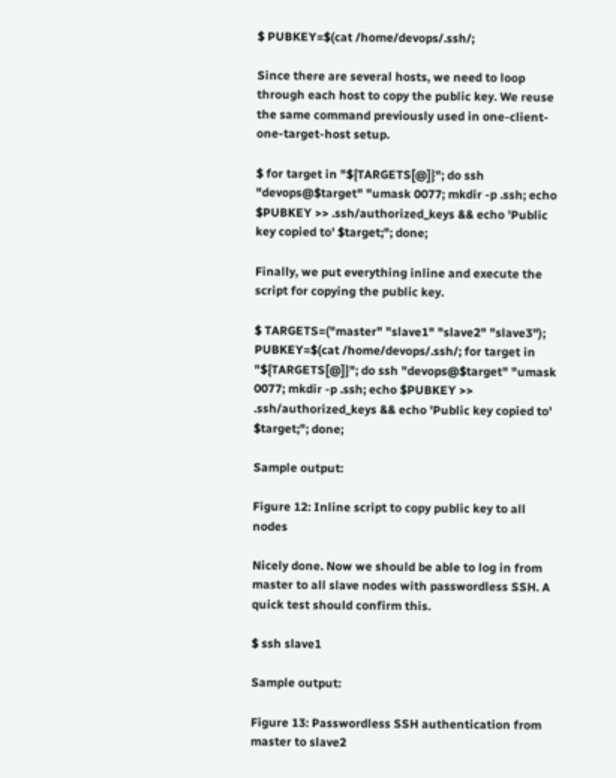$ PUBKEY=$(cat /home/devops/.ssh/;

Since there are several hosts, we need to loop through each host to copy the public key. We reuse the same command previously used in one-client-one-target-host setup.

$ for target in "${TARGETS[@]}"; do ssh "devops@$target" "umask 0077; mkdir -p .ssh; echo $PUBKEY >> .ssh/authorized_keys && echo 'Public key copied to' $target;"; done;

Finally, we put everything inline and execute the script for copying the public key.

$ TARGETS=("master" "slave1" "slave2" "slave3"); PUBKEY=$(cat /home/devops/.ssh/; for target in "${TARGETS[@]}"; do ssh "devops@$target" "umask 0077; mkdir -p .ssh; echo $PUBKEY >> .ssh/authorized_keys && echo 'Public key copied to' $target;"; done;

Sample output:

Figure 12: Inline script to copy public key to all nodes

Nicely done. Now we should be able to log in from master to all slave nodes with passwordless SSH. A quick test should confirm this.

$ ssh slave1

Sample output:

Figure 13: Passwordless SSH authentication from master to slave2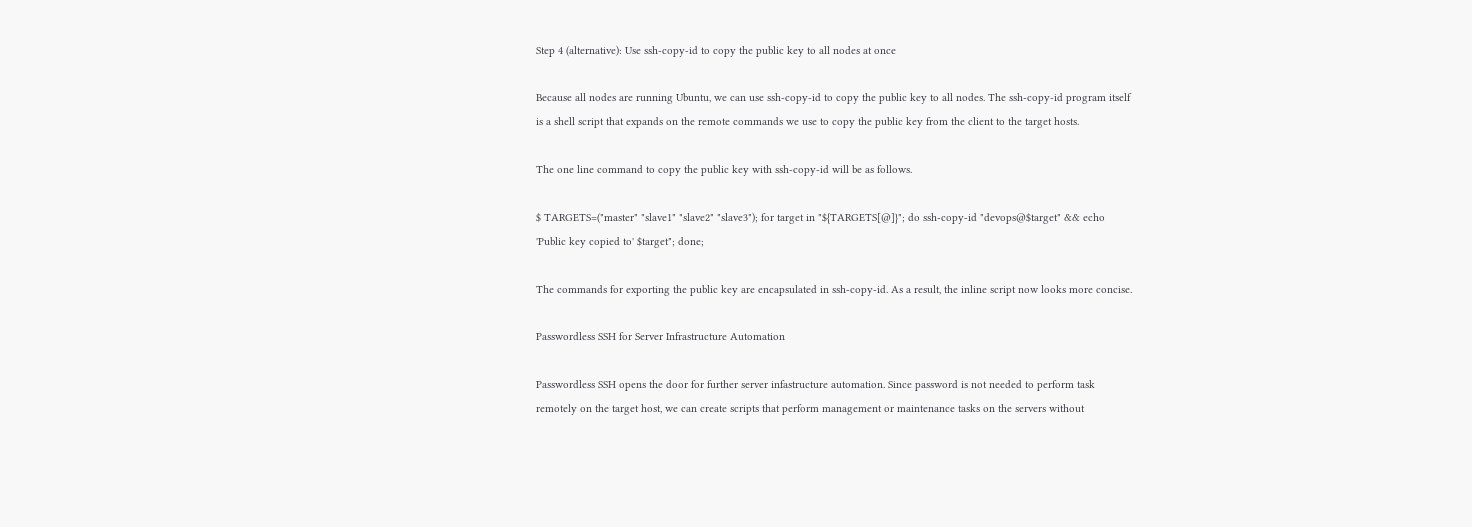Step 4 (alternative): Use ssh-copy-id to copy the public key to all nodes at once

Because all nodes are running Ubuntu, we can use ssh-copy-id to copy the public key to all nodes. The ssh-copy-id program itself is a shell script that expands on the remote commands we use to copy the public key from the client to the target hosts.

The one line command to copy the public key with ssh-copy-id will be as follows.

$ TARGETS=("master" "slave1" "slave2" "slave3"); for target in "${TARGETS[@]}"; do ssh-copy-id "devops@$target" && echo 'Public key copied to' $target"; done;

The commands for exporting the public key are encapsulated in ssh-copy-id. As a result, the inline script now looks more concise.

Passwordless SSH for Server Infrastructure Automation

Passwordless SSH opens the door for further server infastructure automation. Since password is not needed to perform task remotely on the target host, we can create scripts that perform management or maintenance tasks on the servers without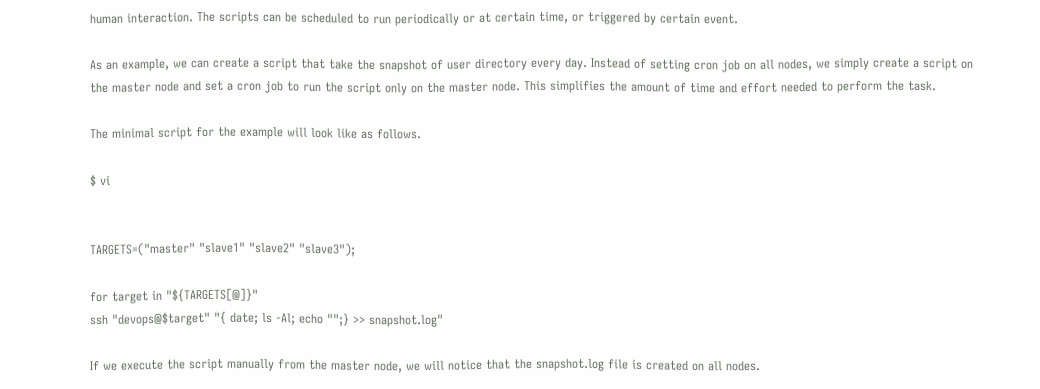human interaction. The scripts can be scheduled to run periodically or at certain time, or triggered by certain event.

As an example, we can create a script that take the snapshot of user directory every day. Instead of setting cron job on all nodes, we simply create a script on the master node and set a cron job to run the script only on the master node. This simplifies the amount of time and effort needed to perform the task.

The minimal script for the example will look like as follows.

$ vi


TARGETS=("master" "slave1" "slave2" "slave3");

for target in "${TARGETS[@]}"
ssh "devops@$target" "{ date; ls -Al; echo "";} >> snapshot.log"

If we execute the script manually from the master node, we will notice that the snapshot.log file is created on all nodes.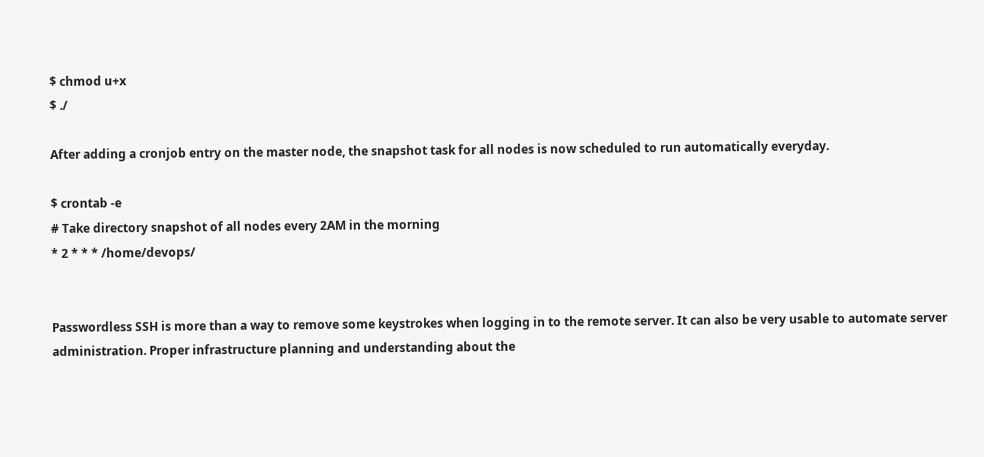$ chmod u+x
$ ./

After adding a cronjob entry on the master node, the snapshot task for all nodes is now scheduled to run automatically everyday.

$ crontab -e
# Take directory snapshot of all nodes every 2AM in the morning
* 2 * * * /home/devops/


Passwordless SSH is more than a way to remove some keystrokes when logging in to the remote server. It can also be very usable to automate server administration. Proper infrastructure planning and understanding about the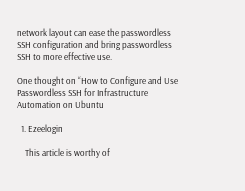network layout can ease the passwordless SSH configuration and bring passwordless SSH to more effective use.

One thought on “How to Configure and Use Passwordless SSH for Infrastructure Automation on Ubuntu

  1. Ezeelogin

    This article is worthy of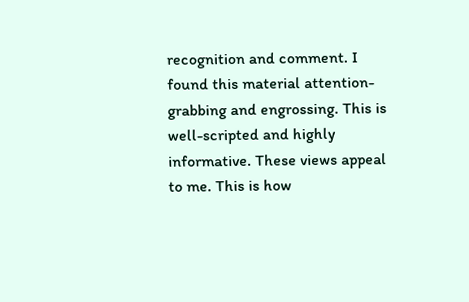recognition and comment. I found this material attention-grabbing and engrossing. This is well-scripted and highly informative. These views appeal to me. This is how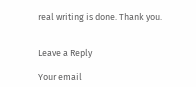real writing is done. Thank you.


Leave a Reply

Your email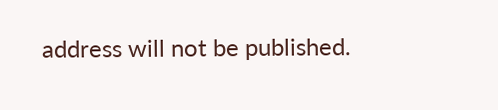address will not be published.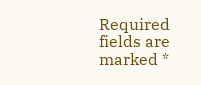Required fields are marked *